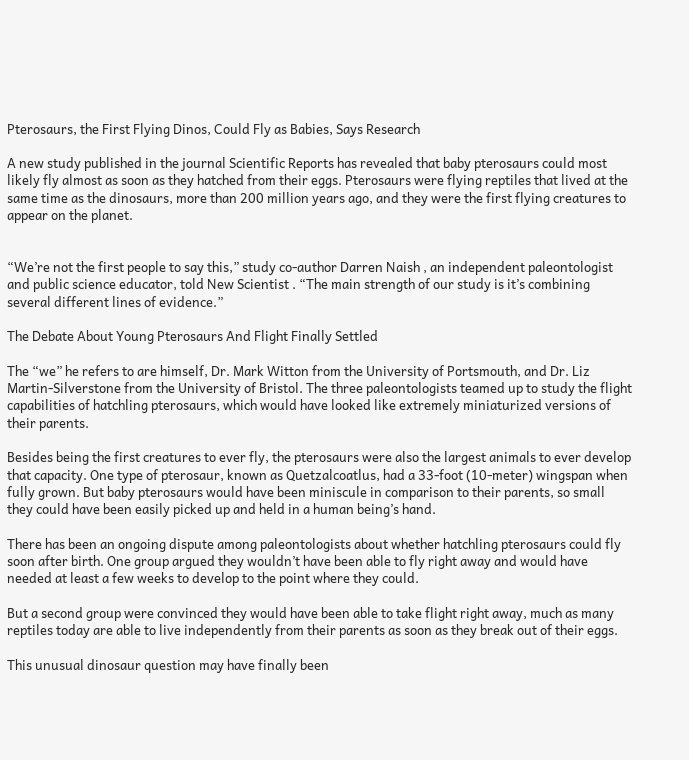Pterosaurs, the First Flying Dinos, Could Fly as Babies, Says Research

A new study published in the journal Scientific Reports has revealed that baby pterosaurs could most likely fly almost as soon as they hatched from their eggs. Pterosaurs were flying reptiles that lived at the same time as the dinosaurs, more than 200 million years ago, and they were the first flying creatures to appear on the planet.


“We’re not the first people to say this,” study co-author Darren Naish , an independent paleontologist and public science educator, told New Scientist . “The main strength of our study is it’s combining several different lines of evidence.”

The Debate About Young Pterosaurs And Flight Finally Settled

The “we” he refers to are himself, Dr. Mark Witton from the University of Portsmouth, and Dr. Liz Martin-Silverstone from the University of Bristol. The three paleontologists teamed up to study the flight capabilities of hatchling pterosaurs, which would have looked like extremely miniaturized versions of their parents.

Besides being the first creatures to ever fly, the pterosaurs were also the largest animals to ever develop that capacity. One type of pterosaur, known as Quetzalcoatlus, had a 33-foot (10-meter) wingspan when fully grown. But baby pterosaurs would have been miniscule in comparison to their parents, so small they could have been easily picked up and held in a human being’s hand.

There has been an ongoing dispute among paleontologists about whether hatchling pterosaurs could fly soon after birth. One group argued they wouldn’t have been able to fly right away and would have needed at least a few weeks to develop to the point where they could.

But a second group were convinced they would have been able to take flight right away, much as many reptiles today are able to live independently from their parents as soon as they break out of their eggs.

This unusual dinosaur question may have finally been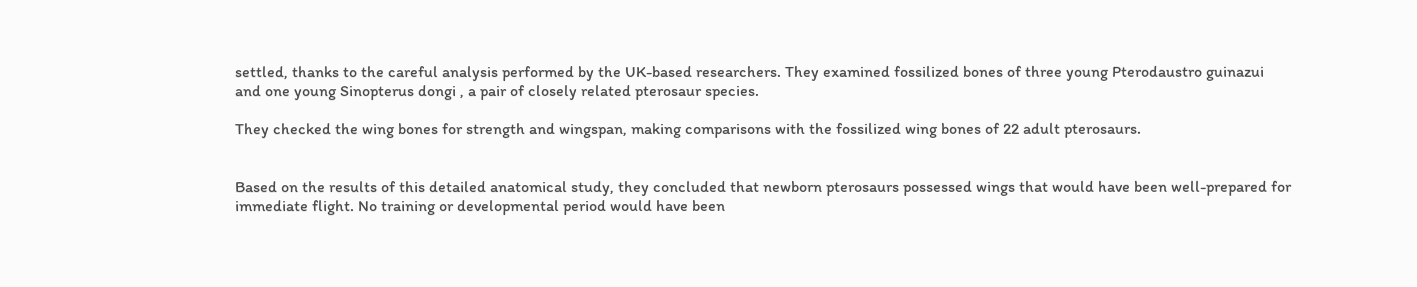settled, thanks to the careful analysis performed by the UK-based researchers. They examined fossilized bones of three young Pterodaustro guinazui and one young Sinopterus dongi , a pair of closely related pterosaur species.

They checked the wing bones for strength and wingspan, making comparisons with the fossilized wing bones of 22 adult pterosaurs.


Based on the results of this detailed anatomical study, they concluded that newborn pterosaurs possessed wings that would have been well-prepared for immediate flight. No training or developmental period would have been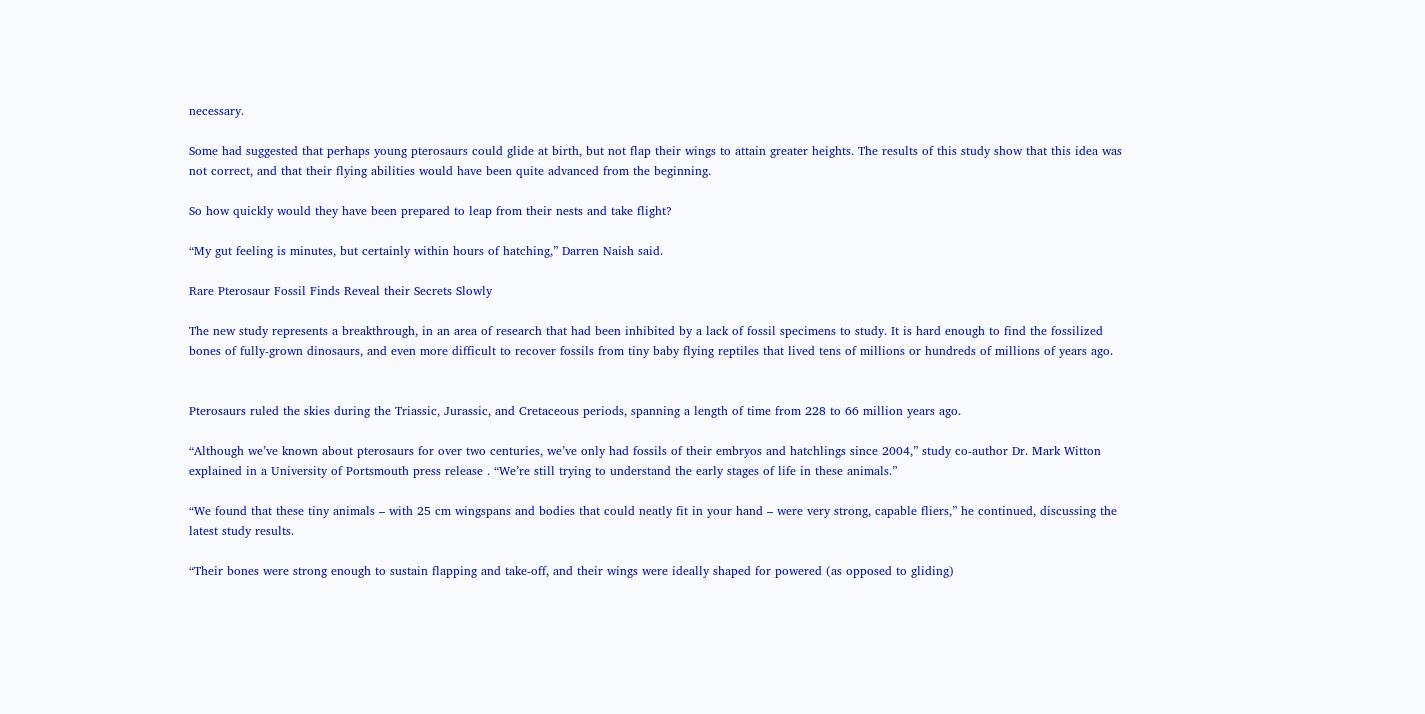necessary.

Some had suggested that perhaps young pterosaurs could glide at birth, but not flap their wings to attain greater heights. The results of this study show that this idea was not correct, and that their flying abilities would have been quite advanced from the beginning.

So how quickly would they have been prepared to leap from their nests and take flight?

“My gut feeling is minutes, but certainly within hours of hatching,” Darren Naish said.

Rare Pterosaur Fossil Finds Reveal their Secrets Slowly

The new study represents a breakthrough, in an area of research that had been inhibited by a lack of fossil specimens to study. It is hard enough to find the fossilized bones of fully-grown dinosaurs, and even more difficult to recover fossils from tiny baby flying reptiles that lived tens of millions or hundreds of millions of years ago.


Pterosaurs ruled the skies during the Triassic, Jurassic, and Cretaceous periods, spanning a length of time from 228 to 66 million years ago.

“Although we’ve known about pterosaurs for over two centuries, we’ve only had fossils of their embryos and hatchlings since 2004,” study co-author Dr. Mark Witton explained in a University of Portsmouth press release . “We’re still trying to understand the early stages of life in these animals.”

“We found that these tiny animals – with 25 cm wingspans and bodies that could neatly fit in your hand – were very strong, capable fliers,” he continued, discussing the latest study results.

“Their bones were strong enough to sustain flapping and take-off, and their wings were ideally shaped for powered (as opposed to gliding)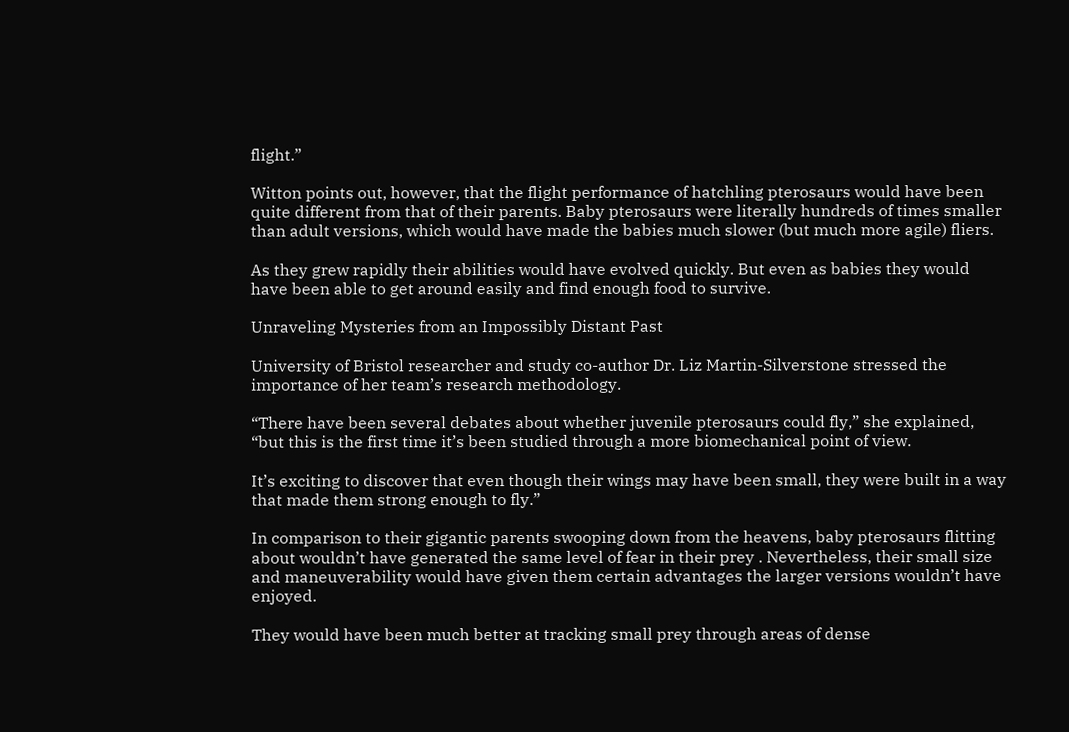flight.”

Witton points out, however, that the flight performance of hatchling pterosaurs would have been quite different from that of their parents. Baby pterosaurs were literally hundreds of times smaller than adult versions, which would have made the babies much slower (but much more agile) fliers.

As they grew rapidly their abilities would have evolved quickly. But even as babies they would have been able to get around easily and find enough food to survive.

Unraveling Mysteries from an Impossibly Distant Past

University of Bristol researcher and study co-author Dr. Liz Martin-Silverstone stressed the importance of her team’s research methodology.

“There have been several debates about whether juvenile pterosaurs could fly,” she explained, “but this is the first time it’s been studied through a more biomechanical point of view.

It’s exciting to discover that even though their wings may have been small, they were built in a way that made them strong enough to fly.”

In comparison to their gigantic parents swooping down from the heavens, baby pterosaurs flitting about wouldn’t have generated the same level of fear in their prey . Nevertheless, their small size and maneuverability would have given them certain advantages the larger versions wouldn’t have enjoyed.

They would have been much better at tracking small prey through areas of dense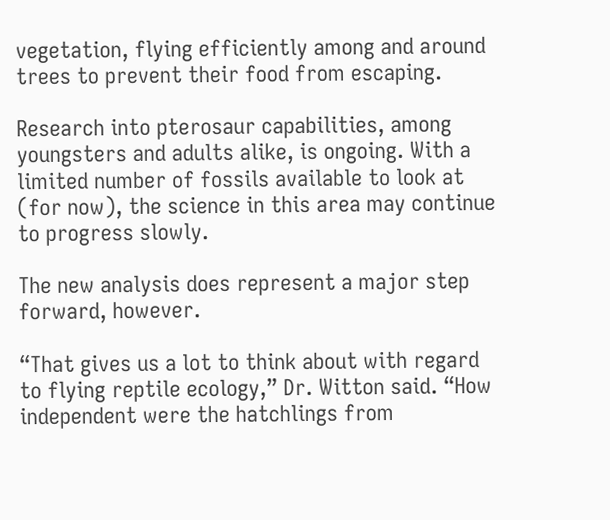vegetation, flying efficiently among and around trees to prevent their food from escaping.

Research into pterosaur capabilities, among youngsters and adults alike, is ongoing. With a limited number of fossils available to look at (for now), the science in this area may continue to progress slowly.

The new analysis does represent a major step forward, however.

“That gives us a lot to think about with regard to flying reptile ecology,” Dr. Witton said. “How independent were the hatchlings from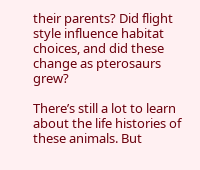their parents? Did flight style influence habitat choices, and did these change as pterosaurs grew?

There’s still a lot to learn about the life histories of these animals. But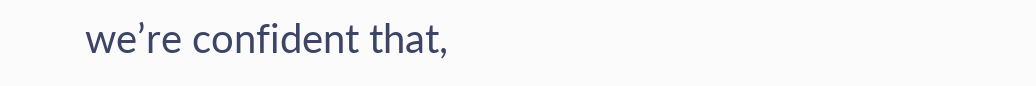we’re confident that,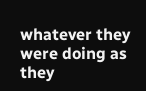whatever they were doing as they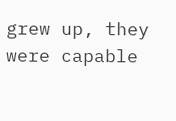grew up, they were capable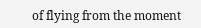of flying from the moment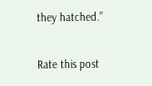they hatched.”

Rate this post